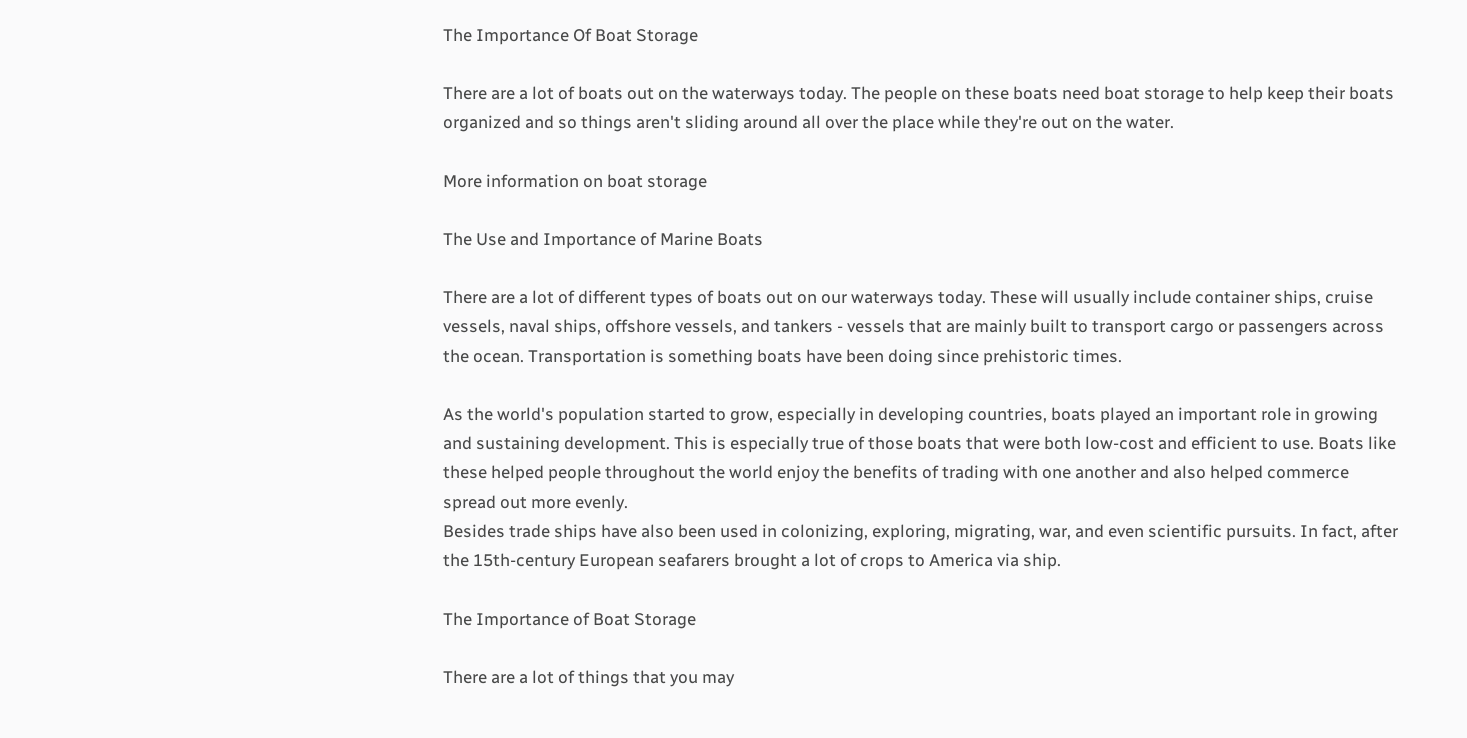The Importance Of Boat Storage

There are a lot of boats out on the waterways today. The people on these boats need boat storage to help keep their boats organized and so things aren't sliding around all over the place while they're out on the water.

More information on boat storage

The Use and Importance of Marine Boats

There are a lot of different types of boats out on our waterways today. These will usually include container ships, cruise vessels, naval ships, offshore vessels, and tankers - vessels that are mainly built to transport cargo or passengers across the ocean. Transportation is something boats have been doing since prehistoric times.

As the world's population started to grow, especially in developing countries, boats played an important role in growing and sustaining development. This is especially true of those boats that were both low-cost and efficient to use. Boats like these helped people throughout the world enjoy the benefits of trading with one another and also helped commerce spread out more evenly.
Besides trade ships have also been used in colonizing, exploring, migrating, war, and even scientific pursuits. In fact, after the 15th-century European seafarers brought a lot of crops to America via ship.

The Importance of Boat Storage

There are a lot of things that you may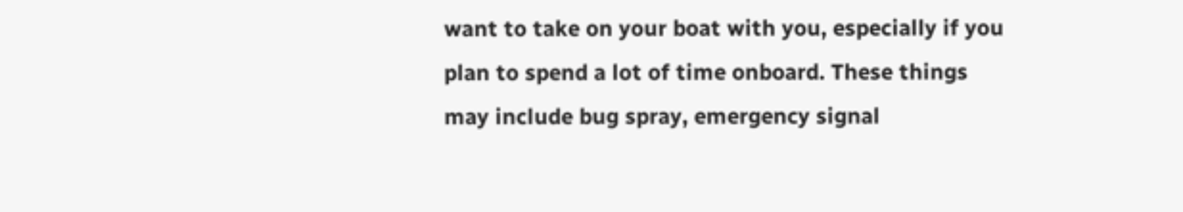want to take on your boat with you, especially if you plan to spend a lot of time onboard. These things may include bug spray, emergency signal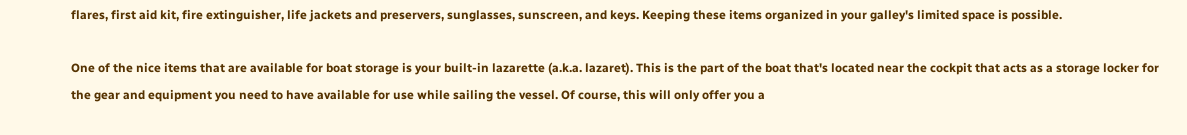flares, first aid kit, fire extinguisher, life jackets and preservers, sunglasses, sunscreen, and keys. Keeping these items organized in your galley's limited space is possible.

One of the nice items that are available for boat storage is your built-in lazarette (a.k.a. lazaret). This is the part of the boat that's located near the cockpit that acts as a storage locker for the gear and equipment you need to have available for use while sailing the vessel. Of course, this will only offer you a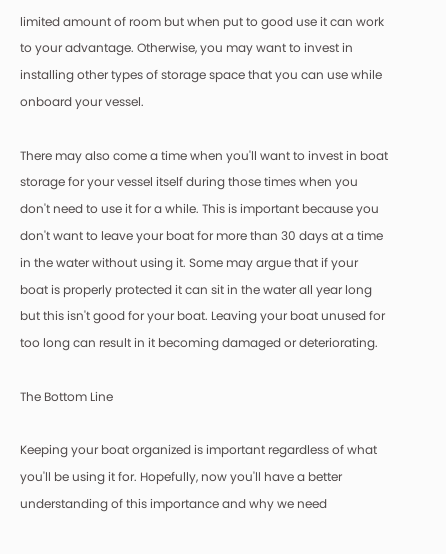limited amount of room but when put to good use it can work to your advantage. Otherwise, you may want to invest in installing other types of storage space that you can use while onboard your vessel.

There may also come a time when you'll want to invest in boat storage for your vessel itself during those times when you don't need to use it for a while. This is important because you don't want to leave your boat for more than 30 days at a time in the water without using it. Some may argue that if your boat is properly protected it can sit in the water all year long but this isn't good for your boat. Leaving your boat unused for too long can result in it becoming damaged or deteriorating.

The Bottom Line

Keeping your boat organized is important regardless of what you'll be using it for. Hopefully, now you'll have a better understanding of this importance and why we need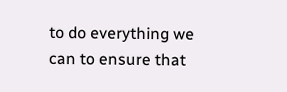to do everything we can to ensure that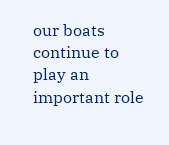our boats continue to play an important role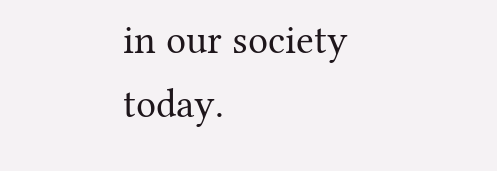in our society today.